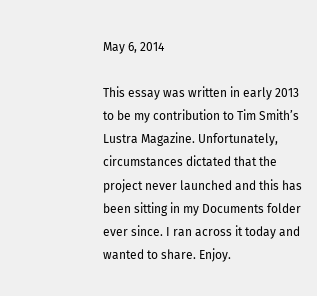May 6, 2014

This essay was written in early 2013 to be my contribution to Tim Smith’s Lustra Magazine. Unfortunately, circumstances dictated that the project never launched and this has been sitting in my Documents folder ever since. I ran across it today and wanted to share. Enjoy.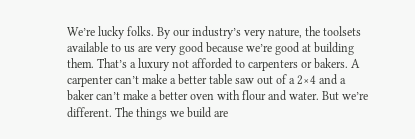We’re lucky folks. By our industry’s very nature, the toolsets available to us are very good because we’re good at building them. That’s a luxury not afforded to carpenters or bakers. A carpenter can’t make a better table saw out of a 2×4 and a baker can’t make a better oven with flour and water. But we’re different. The things we build are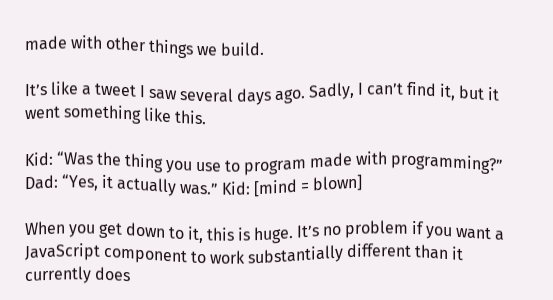made with other things we build.

It’s like a tweet I saw several days ago. Sadly, I can’t find it, but it went something like this.

Kid: “Was the thing you use to program made with programming?” Dad: “Yes, it actually was.” Kid: [mind = blown]

When you get down to it, this is huge. It’s no problem if you want a JavaScript component to work substantially different than it currently does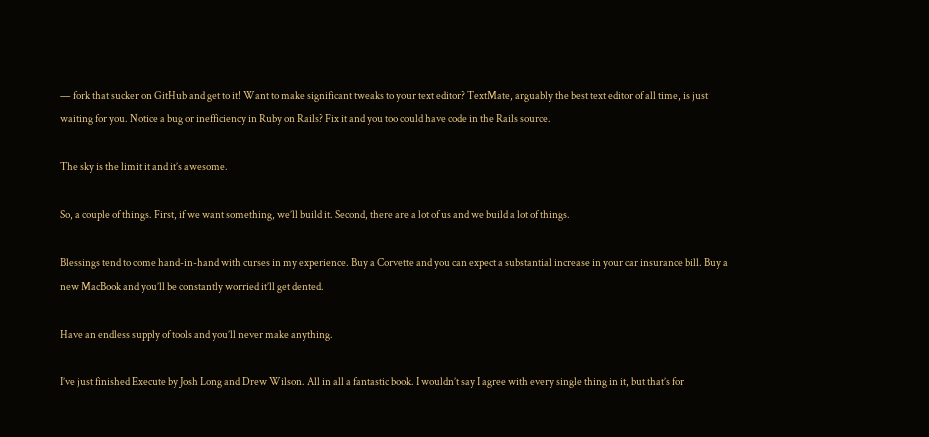— fork that sucker on GitHub and get to it! Want to make significant tweaks to your text editor? TextMate, arguably the best text editor of all time, is just waiting for you. Notice a bug or inefficiency in Ruby on Rails? Fix it and you too could have code in the Rails source.

The sky is the limit it and it’s awesome.

So, a couple of things. First, if we want something, we’ll build it. Second, there are a lot of us and we build a lot of things.

Blessings tend to come hand-in-hand with curses in my experience. Buy a Corvette and you can expect a substantial increase in your car insurance bill. Buy a new MacBook and you’ll be constantly worried it’ll get dented.

Have an endless supply of tools and you’ll never make anything.

I’ve just finished Execute by Josh Long and Drew Wilson. All in all a fantastic book. I wouldn’t say I agree with every single thing in it, but that’s for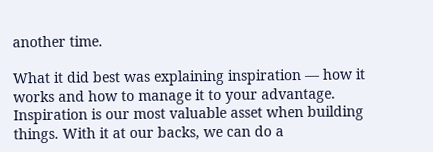another time.

What it did best was explaining inspiration — how it works and how to manage it to your advantage. Inspiration is our most valuable asset when building things. With it at our backs, we can do a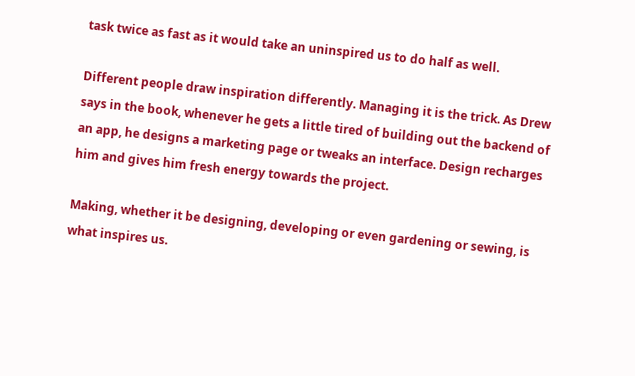task twice as fast as it would take an uninspired us to do half as well.

Different people draw inspiration differently. Managing it is the trick. As Drew says in the book, whenever he gets a little tired of building out the backend of an app, he designs a marketing page or tweaks an interface. Design recharges him and gives him fresh energy towards the project.

Making, whether it be designing, developing or even gardening or sewing, is what inspires us.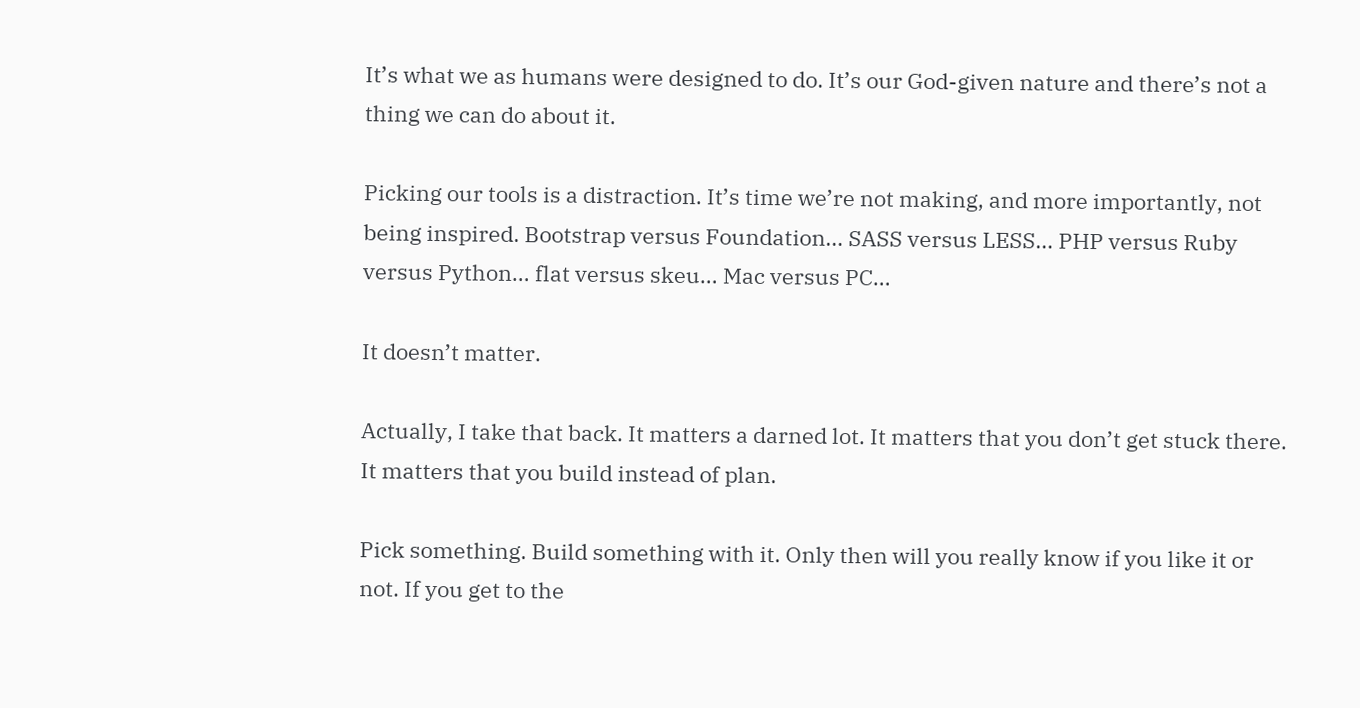It’s what we as humans were designed to do. It’s our God-given nature and there’s not a thing we can do about it.

Picking our tools is a distraction. It’s time we’re not making, and more importantly, not being inspired. Bootstrap versus Foundation… SASS versus LESS… PHP versus Ruby versus Python… flat versus skeu… Mac versus PC…

It doesn’t matter.

Actually, I take that back. It matters a darned lot. It matters that you don’t get stuck there. It matters that you build instead of plan.

Pick something. Build something with it. Only then will you really know if you like it or not. If you get to the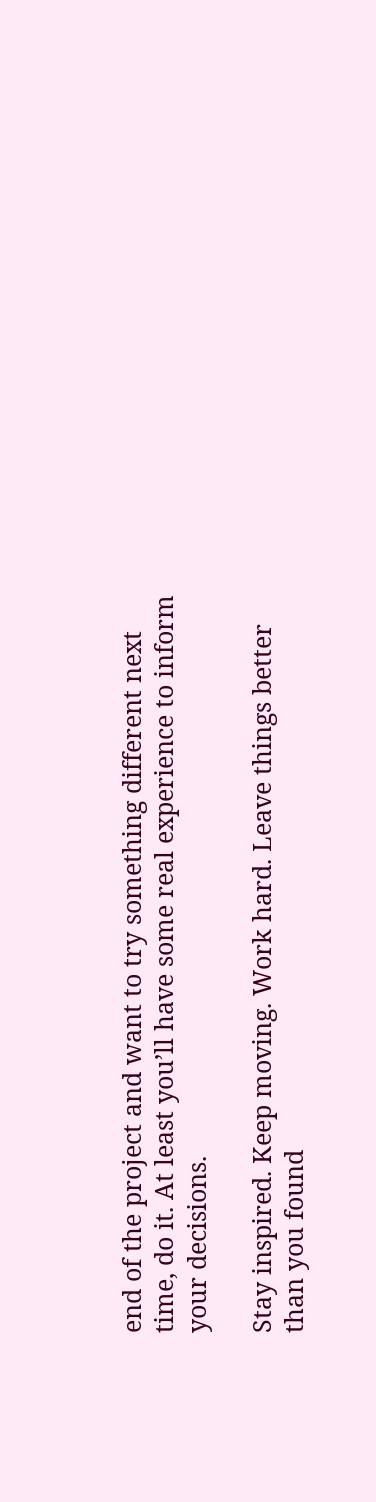end of the project and want to try something different next time, do it. At least you’ll have some real experience to inform your decisions.

Stay inspired. Keep moving. Work hard. Leave things better than you found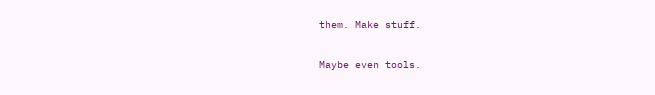them. Make stuff.

Maybe even tools.